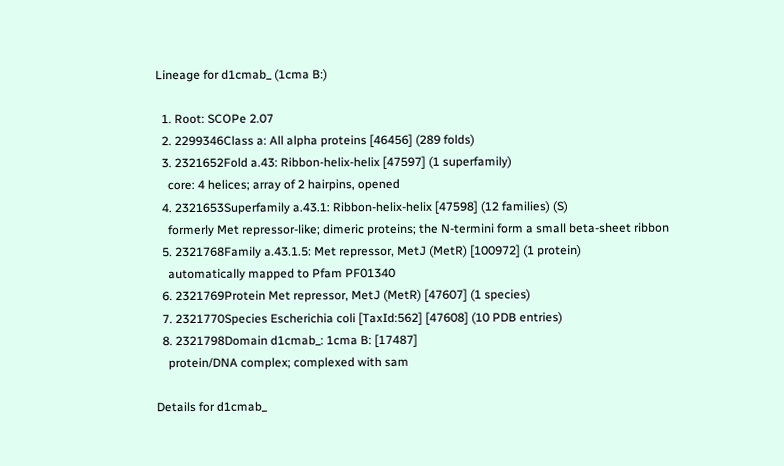Lineage for d1cmab_ (1cma B:)

  1. Root: SCOPe 2.07
  2. 2299346Class a: All alpha proteins [46456] (289 folds)
  3. 2321652Fold a.43: Ribbon-helix-helix [47597] (1 superfamily)
    core: 4 helices; array of 2 hairpins, opened
  4. 2321653Superfamily a.43.1: Ribbon-helix-helix [47598] (12 families) (S)
    formerly Met repressor-like; dimeric proteins; the N-termini form a small beta-sheet ribbon
  5. 2321768Family a.43.1.5: Met repressor, MetJ (MetR) [100972] (1 protein)
    automatically mapped to Pfam PF01340
  6. 2321769Protein Met repressor, MetJ (MetR) [47607] (1 species)
  7. 2321770Species Escherichia coli [TaxId:562] [47608] (10 PDB entries)
  8. 2321798Domain d1cmab_: 1cma B: [17487]
    protein/DNA complex; complexed with sam

Details for d1cmab_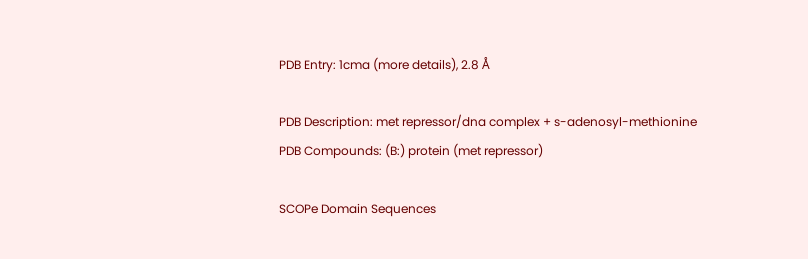PDB Entry: 1cma (more details), 2.8 Å

PDB Description: met repressor/dna complex + s-adenosyl-methionine
PDB Compounds: (B:) protein (met repressor)

SCOPe Domain Sequences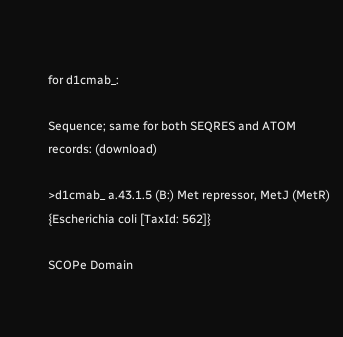for d1cmab_:

Sequence; same for both SEQRES and ATOM records: (download)

>d1cmab_ a.43.1.5 (B:) Met repressor, MetJ (MetR) {Escherichia coli [TaxId: 562]}

SCOPe Domain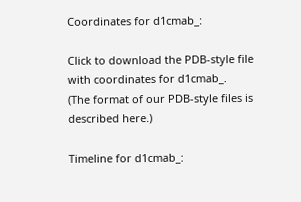Coordinates for d1cmab_:

Click to download the PDB-style file with coordinates for d1cmab_.
(The format of our PDB-style files is described here.)

Timeline for d1cmab_: